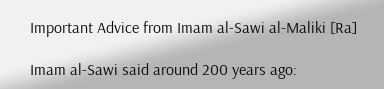Important Advice from Imam al-Sawi al-Maliki [Ra]

Imam al-Sawi said around 200 years ago: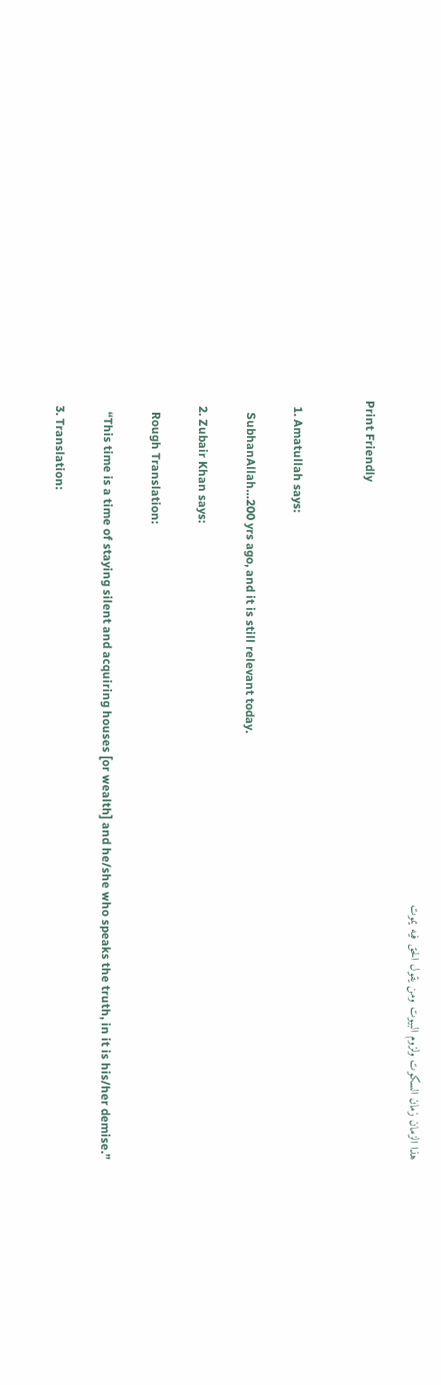هذا الزمان زمان السكوت ولزوم البيوت ومن يقول الحق فيه يموت

Print Friendly


  1. Amatullah says:

    SubhanAllah…200 yrs ago, and it is still relevant today.

  2. Zubair Khan says:

    Rough Translation:

    “This time is a time of staying silent and acquiring houses [or wealth] and he/she who speaks the truth, in it is his/her demise.”

  3. Translation: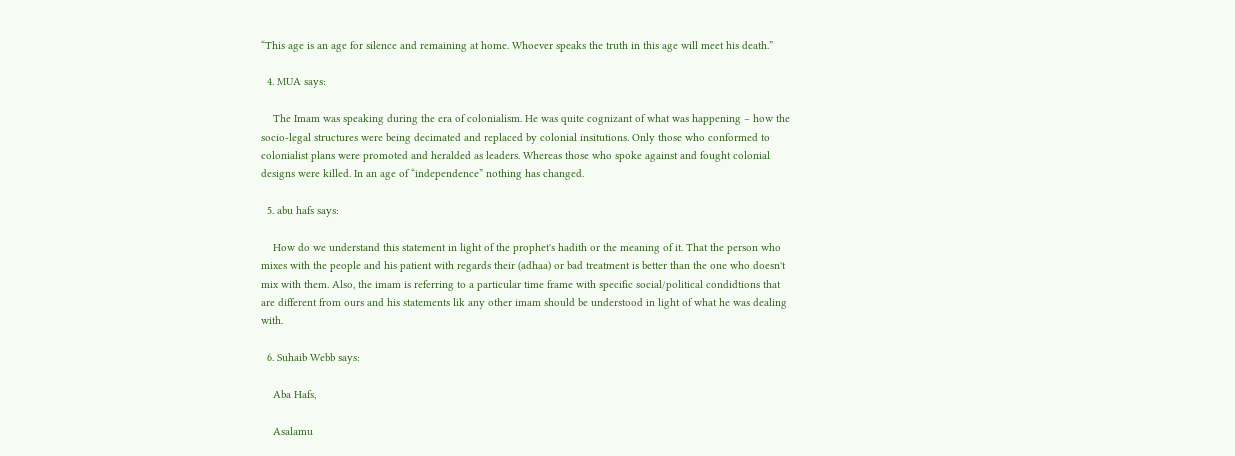“This age is an age for silence and remaining at home. Whoever speaks the truth in this age will meet his death.”

  4. MUA says:

    The Imam was speaking during the era of colonialism. He was quite cognizant of what was happening – how the socio-legal structures were being decimated and replaced by colonial insitutions. Only those who conformed to colonialist plans were promoted and heralded as leaders. Whereas those who spoke against and fought colonial designs were killed. In an age of “independence” nothing has changed.

  5. abu hafs says:

    How do we understand this statement in light of the prophet's hadith or the meaning of it. That the person who mixes with the people and his patient with regards their (adhaa) or bad treatment is better than the one who doesn't mix with them. Also, the imam is referring to a particular time frame with specific social/political condidtions that are different from ours and his statements lik any other imam should be understood in light of what he was dealing with.

  6. Suhaib Webb says:

    Aba Hafs,

    Asalamu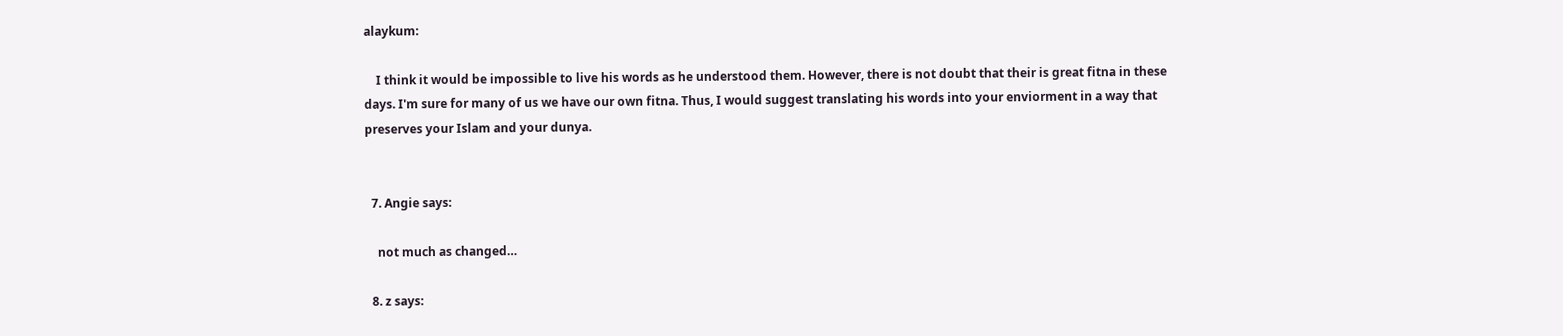alaykum:

    I think it would be impossible to live his words as he understood them. However, there is not doubt that their is great fitna in these days. I'm sure for many of us we have our own fitna. Thus, I would suggest translating his words into your enviorment in a way that preserves your Islam and your dunya.


  7. Angie says:

    not much as changed…

  8. z says: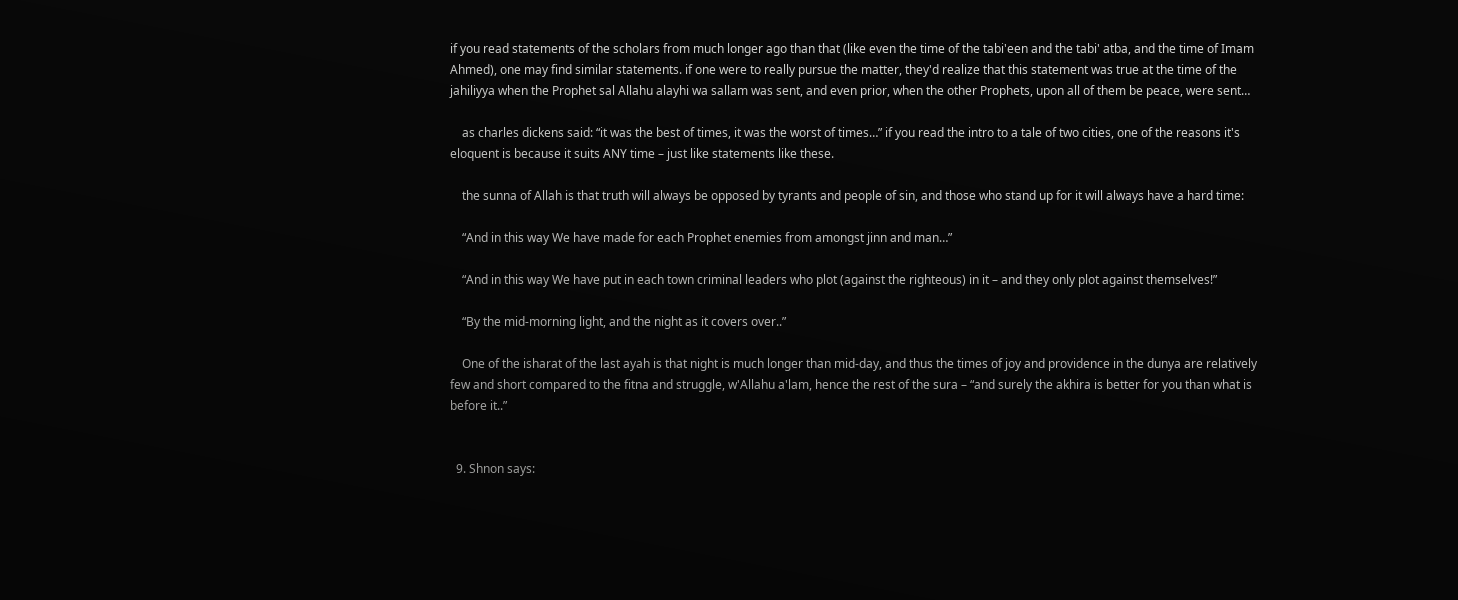if you read statements of the scholars from much longer ago than that (like even the time of the tabi'een and the tabi' atba, and the time of Imam Ahmed), one may find similar statements. if one were to really pursue the matter, they'd realize that this statement was true at the time of the jahiliyya when the Prophet sal Allahu alayhi wa sallam was sent, and even prior, when the other Prophets, upon all of them be peace, were sent…

    as charles dickens said: “it was the best of times, it was the worst of times…” if you read the intro to a tale of two cities, one of the reasons it's eloquent is because it suits ANY time – just like statements like these.

    the sunna of Allah is that truth will always be opposed by tyrants and people of sin, and those who stand up for it will always have a hard time:

    “And in this way We have made for each Prophet enemies from amongst jinn and man…”

    “And in this way We have put in each town criminal leaders who plot (against the righteous) in it – and they only plot against themselves!”

    “By the mid-morning light, and the night as it covers over..”

    One of the isharat of the last ayah is that night is much longer than mid-day, and thus the times of joy and providence in the dunya are relatively few and short compared to the fitna and struggle, w'Allahu a'lam, hence the rest of the sura – “and surely the akhira is better for you than what is before it..”


  9. Shnon says: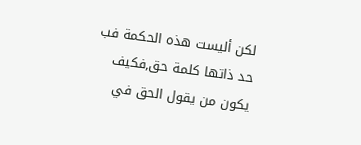لكن أليست هذه الحكمة فب حد ذاتها كلمة حق,فكيف يكون من يقول الحق في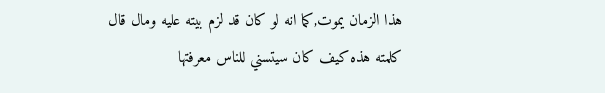هذا الزمان يموت,كما انه لو كان قد لزم بيته عليه ومال قال كلمته هذه كيف كان سيتسني للناس معرفتها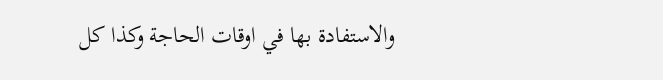والاستفادة بها في اوقات الحاجة وكذا كل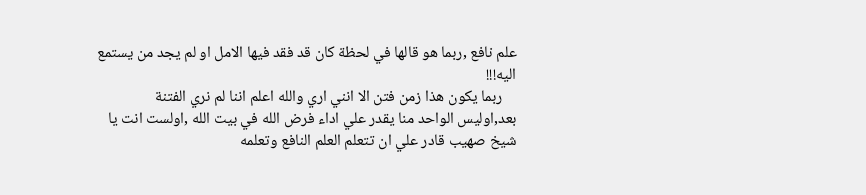علم نافع ,ربما هو قالها في لحظة كان قد فقد فيها الامل او لم يجد من يستمع اليه!!!
    ربما يكون هذا زمن فتن الا انني اري والله اعلم اننا لم نري الفتنة بعد,اوليس الواحد منا يقدر علي اداء فرض الله في بيت الله ,اولست انت يا شيخ صهيب قادر علي ان تتعلم العلم النافع وتعلمه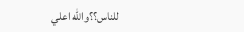للناس؟؟والله اعلي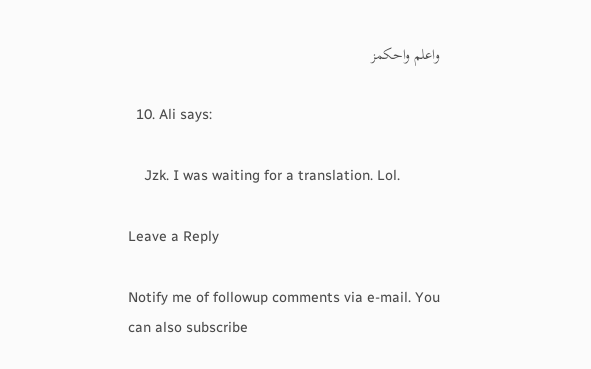واعلم واحكمز

  10. Ali says:

    Jzk. I was waiting for a translation. Lol.

Leave a Reply

Notify me of followup comments via e-mail. You can also subscribe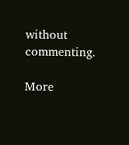without commenting.

More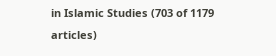in Islamic Studies (703 of 1179 articles)